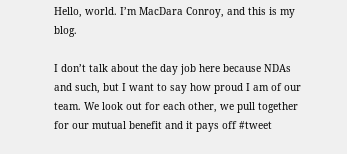Hello, world. I’m MacDara Conroy, and this is my blog.

I don’t talk about the day job here because NDAs and such, but I want to say how proud I am of our team. We look out for each other, we pull together for our mutual benefit and it pays off #tweet